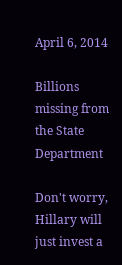April 6, 2014

Billions missing from the State Department

Don't worry, Hillary will just invest a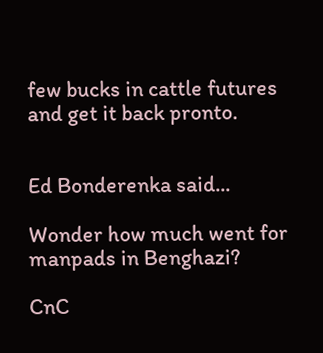few bucks in cattle futures and get it back pronto.


Ed Bonderenka said...

Wonder how much went for manpads in Benghazi?

CnC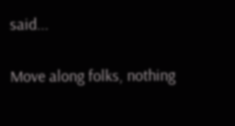said...

Move along folks, nothing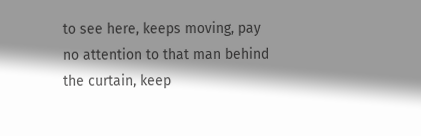to see here, keeps moving, pay no attention to that man behind the curtain, keep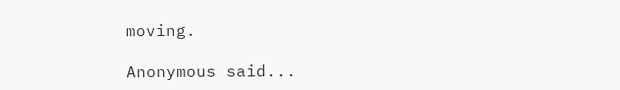moving.

Anonymous said...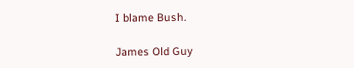I blame Bush.

James Old Guy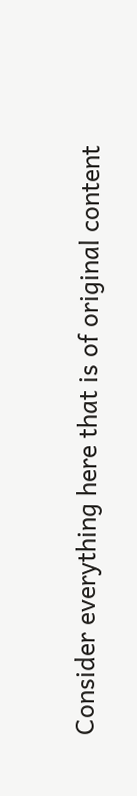Consider everything here that is of original content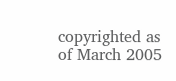copyrighted as of March 2005